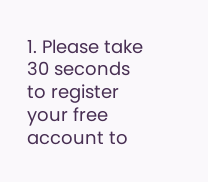1. Please take 30 seconds to register your free account to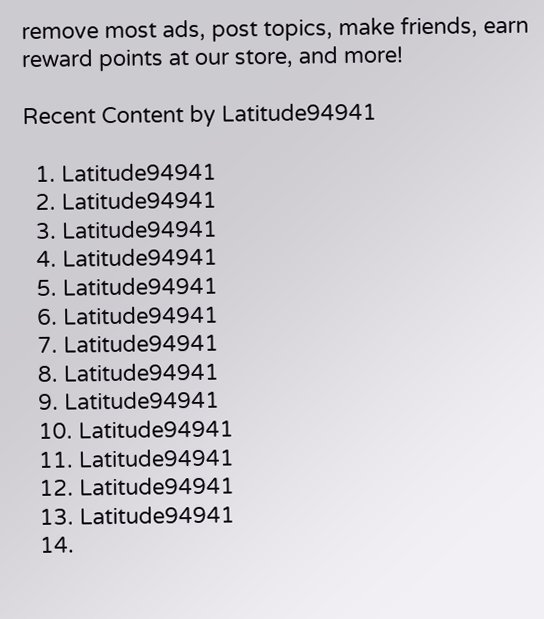remove most ads, post topics, make friends, earn reward points at our store, and more!

Recent Content by Latitude94941

  1. Latitude94941
  2. Latitude94941
  3. Latitude94941
  4. Latitude94941
  5. Latitude94941
  6. Latitude94941
  7. Latitude94941
  8. Latitude94941
  9. Latitude94941
  10. Latitude94941
  11. Latitude94941
  12. Latitude94941
  13. Latitude94941
  14.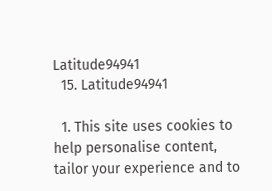Latitude94941
  15. Latitude94941

  1. This site uses cookies to help personalise content, tailor your experience and to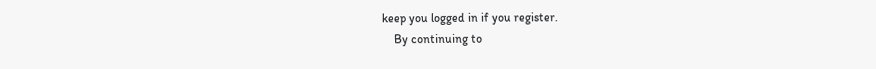keep you logged in if you register.
    By continuing to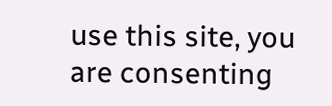use this site, you are consenting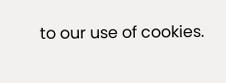to our use of cookies.